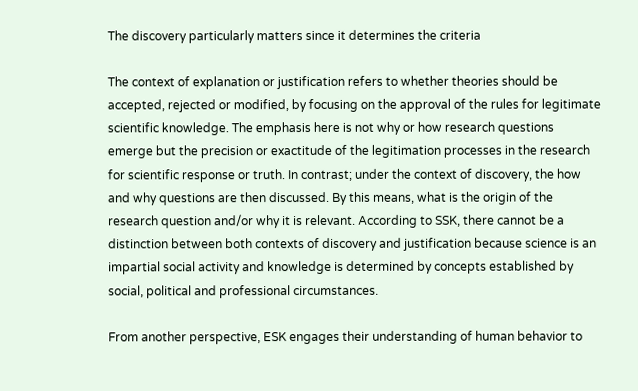The discovery particularly matters since it determines the criteria

The context of explanation or justification refers to whether theories should be accepted, rejected or modified, by focusing on the approval of the rules for legitimate scientific knowledge. The emphasis here is not why or how research questions emerge but the precision or exactitude of the legitimation processes in the research for scientific response or truth. In contrast; under the context of discovery, the how and why questions are then discussed. By this means, what is the origin of the research question and/or why it is relevant. According to SSK, there cannot be a distinction between both contexts of discovery and justification because science is an impartial social activity and knowledge is determined by concepts established by social, political and professional circumstances.

From another perspective, ESK engages their understanding of human behavior to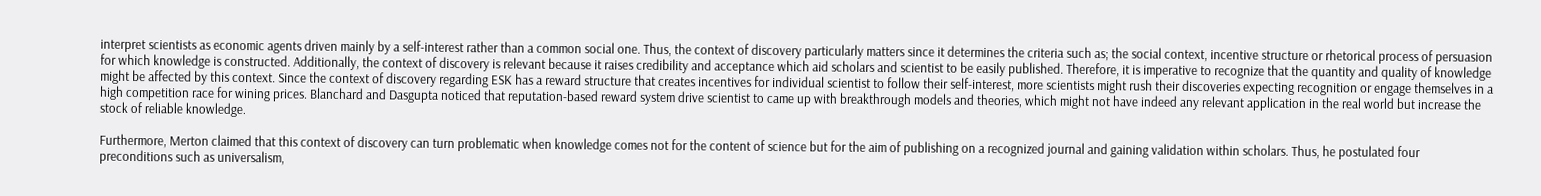interpret scientists as economic agents driven mainly by a self-interest rather than a common social one. Thus, the context of discovery particularly matters since it determines the criteria such as; the social context, incentive structure or rhetorical process of persuasion for which knowledge is constructed. Additionally, the context of discovery is relevant because it raises credibility and acceptance which aid scholars and scientist to be easily published. Therefore, it is imperative to recognize that the quantity and quality of knowledge might be affected by this context. Since the context of discovery regarding ESK has a reward structure that creates incentives for individual scientist to follow their self-interest, more scientists might rush their discoveries expecting recognition or engage themselves in a high competition race for wining prices. Blanchard and Dasgupta noticed that reputation-based reward system drive scientist to came up with breakthrough models and theories, which might not have indeed any relevant application in the real world but increase the stock of reliable knowledge.

Furthermore, Merton claimed that this context of discovery can turn problematic when knowledge comes not for the content of science but for the aim of publishing on a recognized journal and gaining validation within scholars. Thus, he postulated four preconditions such as universalism,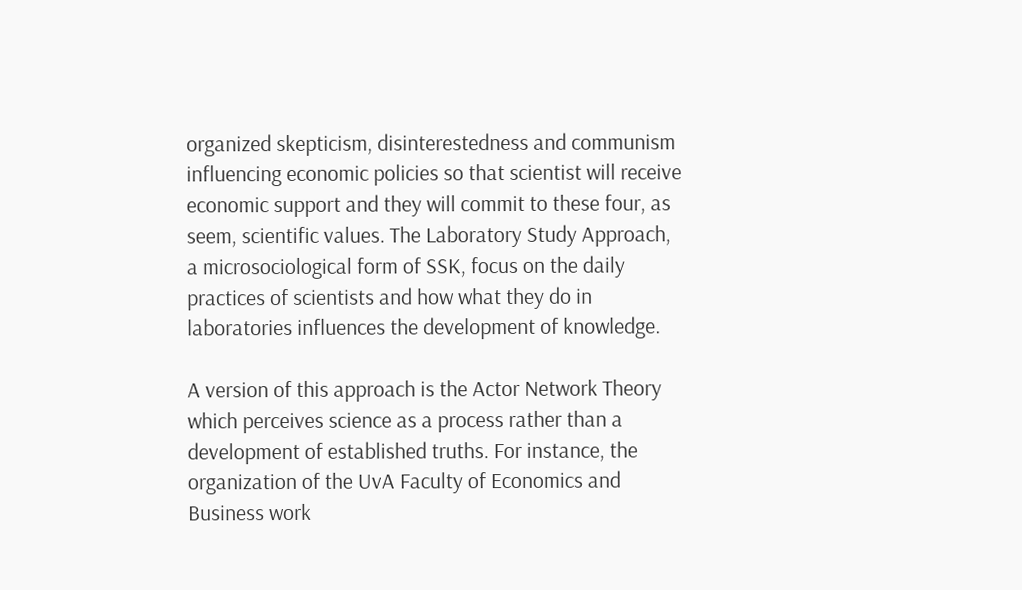organized skepticism, disinterestedness and communism influencing economic policies so that scientist will receive economic support and they will commit to these four, as seem, scientific values. The Laboratory Study Approach, a microsociological form of SSK, focus on the daily practices of scientists and how what they do in laboratories influences the development of knowledge.

A version of this approach is the Actor Network Theory which perceives science as a process rather than a development of established truths. For instance, the organization of the UvA Faculty of Economics and Business work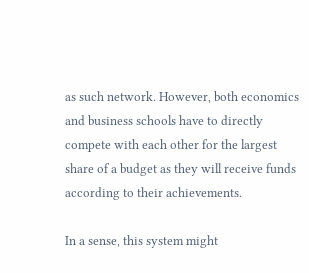as such network. However, both economics and business schools have to directly compete with each other for the largest share of a budget as they will receive funds according to their achievements.

In a sense, this system might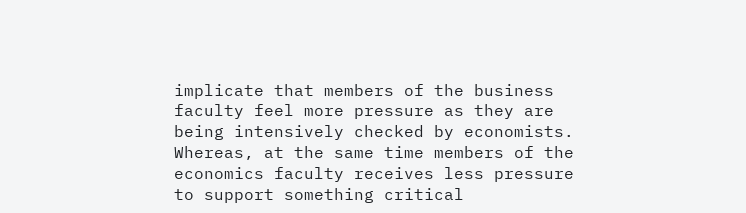implicate that members of the business faculty feel more pressure as they are being intensively checked by economists. Whereas, at the same time members of the economics faculty receives less pressure to support something critical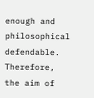enough and philosophical defendable. Therefore, the aim of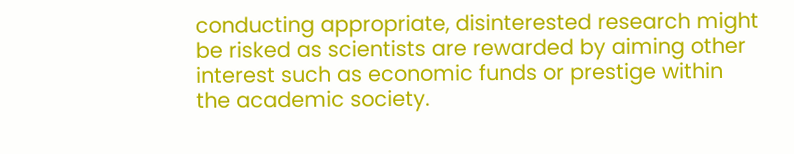conducting appropriate, disinterested research might be risked as scientists are rewarded by aiming other interest such as economic funds or prestige within the academic society.